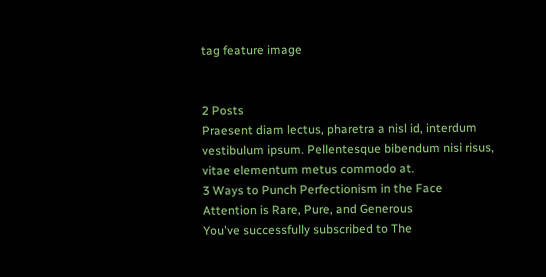tag feature image


2 Posts
Praesent diam lectus, pharetra a nisl id, interdum vestibulum ipsum. Pellentesque bibendum nisi risus, vitae elementum metus commodo at.
3 Ways to Punch Perfectionism in the Face
Attention is Rare, Pure, and Generous
You've successfully subscribed to The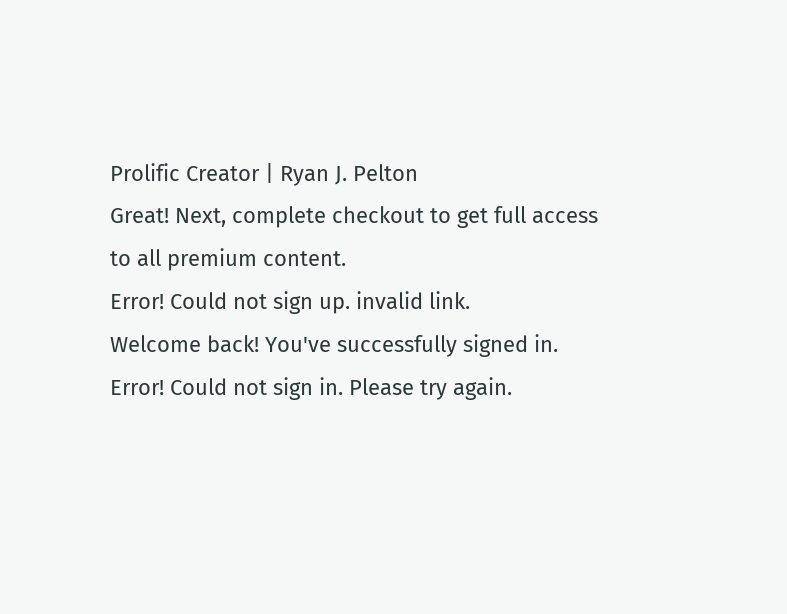Prolific Creator | Ryan J. Pelton
Great! Next, complete checkout to get full access to all premium content.
Error! Could not sign up. invalid link.
Welcome back! You've successfully signed in.
Error! Could not sign in. Please try again.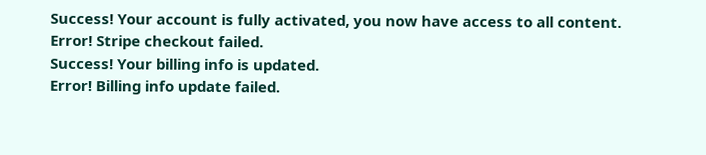Success! Your account is fully activated, you now have access to all content.
Error! Stripe checkout failed.
Success! Your billing info is updated.
Error! Billing info update failed.